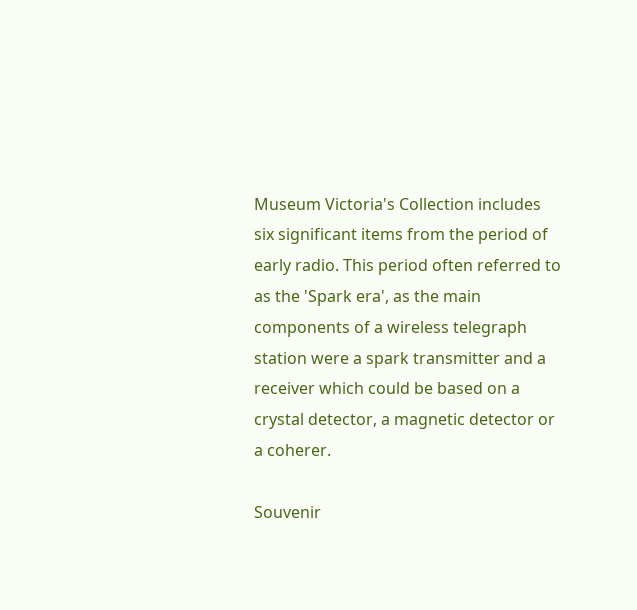Museum Victoria's Collection includes six significant items from the period of early radio. This period often referred to as the 'Spark era', as the main components of a wireless telegraph station were a spark transmitter and a receiver which could be based on a crystal detector, a magnetic detector or a coherer.

Souvenir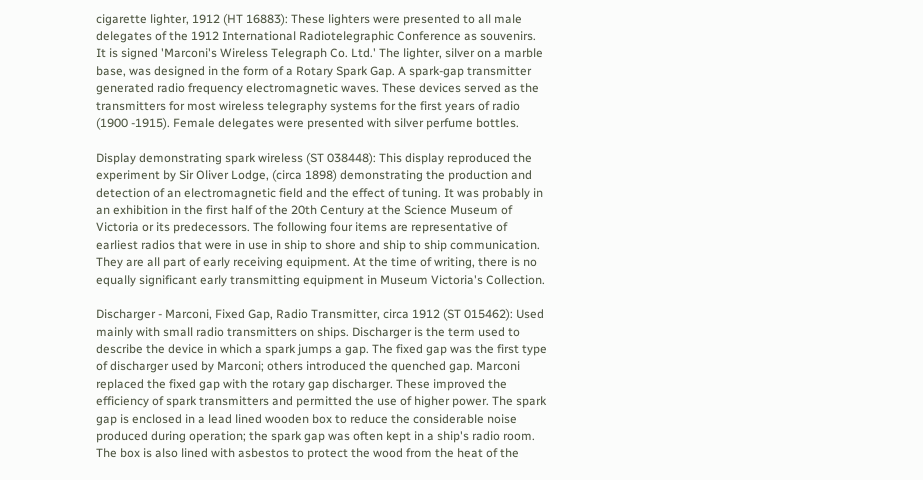cigarette lighter, 1912 (HT 16883): These lighters were presented to all male delegates of the 1912 International Radiotelegraphic Conference as souvenirs. It is signed 'Marconi's Wireless Telegraph Co. Ltd.' The lighter, silver on a marble base, was designed in the form of a Rotary Spark Gap. A spark-gap transmitter generated radio frequency electromagnetic waves. These devices served as the transmitters for most wireless telegraphy systems for the first years of radio (1900 -1915). Female delegates were presented with silver perfume bottles.

Display demonstrating spark wireless (ST 038448): This display reproduced the experiment by Sir Oliver Lodge, (circa 1898) demonstrating the production and detection of an electromagnetic field and the effect of tuning. It was probably in an exhibition in the first half of the 20th Century at the Science Museum of Victoria or its predecessors. The following four items are representative of earliest radios that were in use in ship to shore and ship to ship communication. They are all part of early receiving equipment. At the time of writing, there is no equally significant early transmitting equipment in Museum Victoria's Collection.

Discharger - Marconi, Fixed Gap, Radio Transmitter, circa 1912 (ST 015462): Used mainly with small radio transmitters on ships. Discharger is the term used to describe the device in which a spark jumps a gap. The fixed gap was the first type of discharger used by Marconi; others introduced the quenched gap. Marconi replaced the fixed gap with the rotary gap discharger. These improved the efficiency of spark transmitters and permitted the use of higher power. The spark gap is enclosed in a lead lined wooden box to reduce the considerable noise produced during operation; the spark gap was often kept in a ship's radio room. The box is also lined with asbestos to protect the wood from the heat of the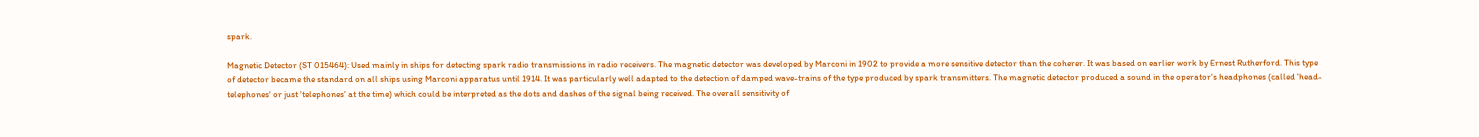spark.

Magnetic Detector (ST 015464): Used mainly in ships for detecting spark radio transmissions in radio receivers. The magnetic detector was developed by Marconi in 1902 to provide a more sensitive detector than the coherer. It was based on earlier work by Ernest Rutherford. This type of detector became the standard on all ships using Marconi apparatus until 1914. It was particularly well adapted to the detection of damped wave-trains of the type produced by spark transmitters. The magnetic detector produced a sound in the operator's headphones (called 'head-telephones' or just 'telephones' at the time) which could be interpreted as the dots and dashes of the signal being received. The overall sensitivity of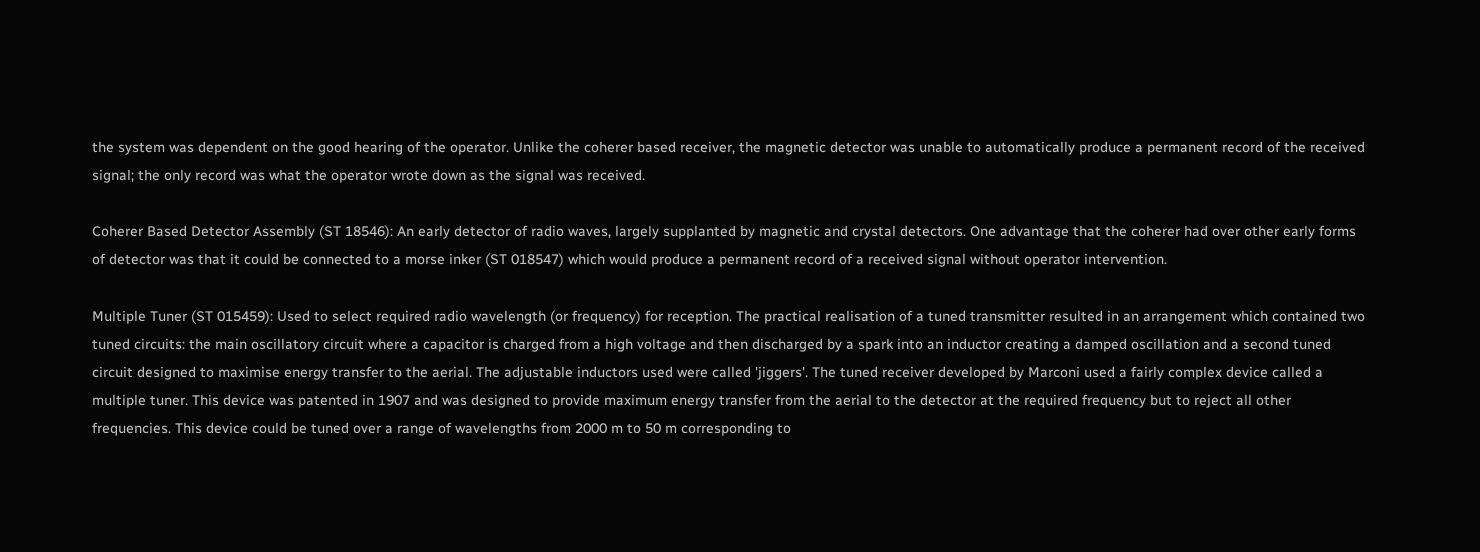the system was dependent on the good hearing of the operator. Unlike the coherer based receiver, the magnetic detector was unable to automatically produce a permanent record of the received signal; the only record was what the operator wrote down as the signal was received.

Coherer Based Detector Assembly (ST 18546): An early detector of radio waves, largely supplanted by magnetic and crystal detectors. One advantage that the coherer had over other early forms of detector was that it could be connected to a morse inker (ST 018547) which would produce a permanent record of a received signal without operator intervention.

Multiple Tuner (ST 015459): Used to select required radio wavelength (or frequency) for reception. The practical realisation of a tuned transmitter resulted in an arrangement which contained two tuned circuits: the main oscillatory circuit where a capacitor is charged from a high voltage and then discharged by a spark into an inductor creating a damped oscillation and a second tuned circuit designed to maximise energy transfer to the aerial. The adjustable inductors used were called 'jiggers'. The tuned receiver developed by Marconi used a fairly complex device called a multiple tuner. This device was patented in 1907 and was designed to provide maximum energy transfer from the aerial to the detector at the required frequency but to reject all other frequencies. This device could be tuned over a range of wavelengths from 2000 m to 50 m corresponding to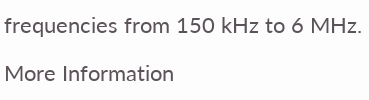frequencies from 150 kHz to 6 MHz.

More Information